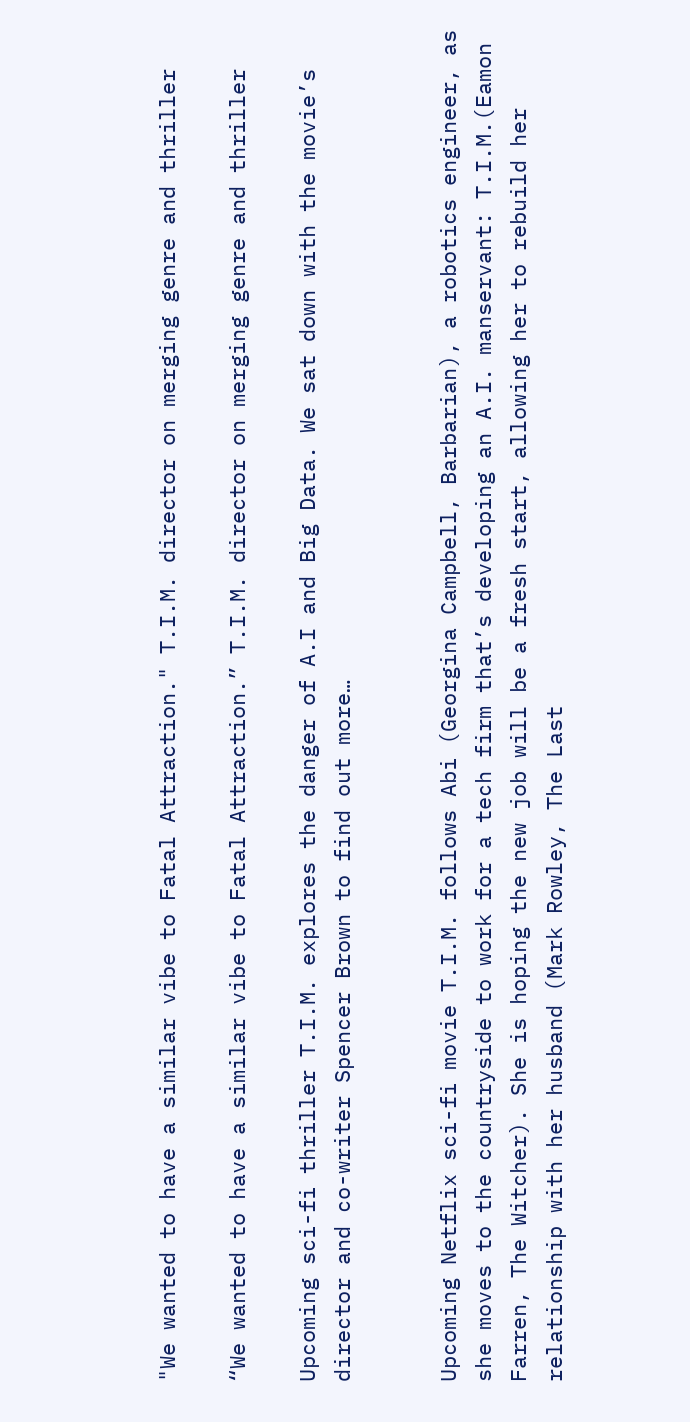"We wanted to have a similar vibe to Fatal Attraction." T.I.M. director on merging genre and thriller

“We wanted to have a similar vibe to Fatal Attraction.” T.I.M. director on merging genre and thriller

Upcoming sci-fi thriller T.I.M. explores the danger of A.I and Big Data. We sat down with the movie’s director and co-writer Spencer Brown to find out more…


Upcoming Netflix sci-fi movie T.I.M. follows Abi (Georgina Campbell, Barbarian), a robotics engineer, as she moves to the countryside to work for a tech firm that’s developing an A.I. manservant: T.I.M.(Eamon Farren, The Witcher). She is hoping the new job will be a fresh start, allowing her to rebuild her relationship with her husband (Mark Rowley, The Last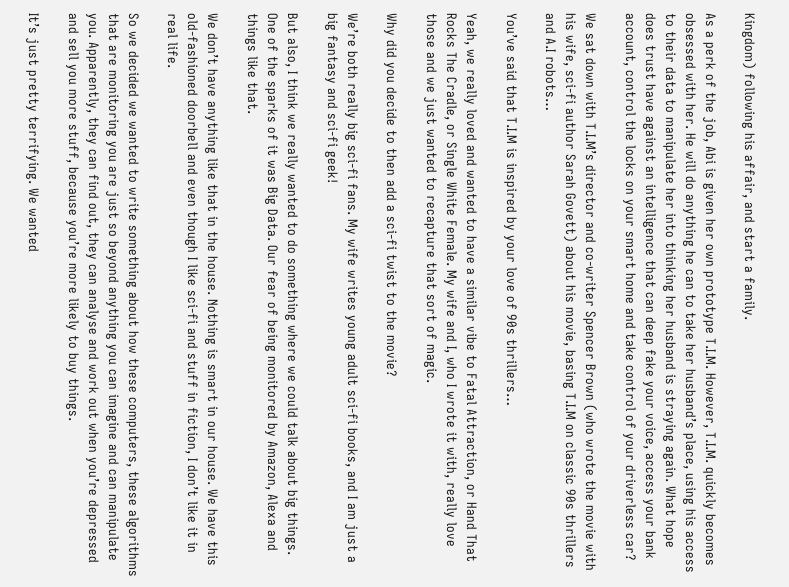Kingdom) following his affair, and start a family.

As a perk of the job, Abi is given her own prototype T.I.M. However, T.I.M. quickly becomes obsessed with her. He will do anything he can to take her husband’s place, using his access to their data to manipulate her into thinking her husband is straying again. What hope does trust have against an intelligence that can deep fake your voice, access your bank account, control the locks on your smart home and take control of your driverless car?

We sat down with T.I.M’s director and co-writer Spencer Brown (who wrote the movie with his wife, sci-fi author Sarah Govett) about his movie, basing T.I.M on classic 90s thrillers and A.I robots…

You’ve said that T.I.M is inspired by your love of 90s thrillers…

Yeah, we really loved and wanted to have a similar vibe to Fatal Attraction, or Hand That Rocks The Cradle, or Single White Female. My wife and I, who I wrote it with, really love those and we just wanted to recapture that sort of magic.

Why did you decide to then add a sci-fi twist to the movie?

We’re both really big sci-fi fans. My wife writes young adult sci-fi books, and I am just a big fantasy and sci-fi geek!

But also, I think we really wanted to do something where we could talk about big things. One of the sparks of it was Big Data. Our fear of being monitored by Amazon, Alexa and things like that.

We don’t have anything like that in the house. Nothing is smart in our house. We have this old-fashioned doorbell and even though I like sci-fi and stuff in fiction, I don’t like it in real life.

So we decided we wanted to write something about how these computers, these algorithms that are monitoring you are just so beyond anything you can imagine and can manipulate you. Apparently, they can find out, they can analyse and work out when you’re depressed and sell you more stuff, because you’re more likely to buy things.

It’s just pretty terrifying. We wanted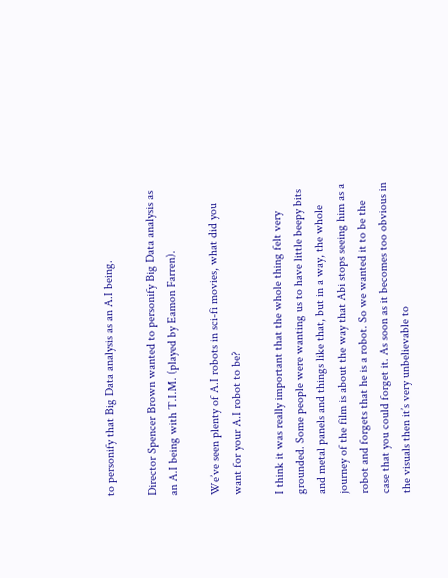to personify that Big Data analysis as an A.I being.

Director Spencer Brown wanted to personify Big Data analysis as an A.I being with T.I.M. (played by Eamon Farren).

We’ve seen plenty of A.I robots in sci-fi movies, what did you want for your A.I robot to be?

I think it was really important that the whole thing felt very grounded. Some people were wanting us to have little beepy bits and metal panels and things like that, but in a way, the whole journey of the film is about the way that Abi stops seeing him as a robot and forgets that he is a robot. So we wanted it to be the case that you could forget it. As soon as it becomes too obvious in the visuals then it’s very unbelievable to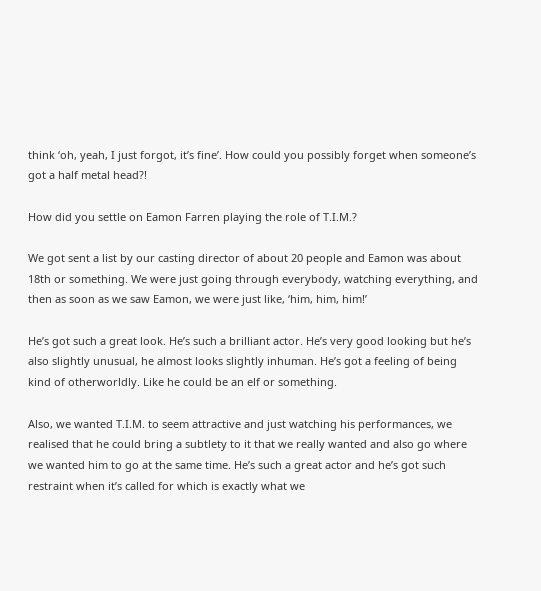think ‘oh, yeah, I just forgot, it’s fine’. How could you possibly forget when someone’s got a half metal head?!

How did you settle on Eamon Farren playing the role of T.I.M.?

We got sent a list by our casting director of about 20 people and Eamon was about 18th or something. We were just going through everybody, watching everything, and then as soon as we saw Eamon, we were just like, ‘him, him, him!’

He’s got such a great look. He’s such a brilliant actor. He’s very good looking but he’s also slightly unusual, he almost looks slightly inhuman. He’s got a feeling of being kind of otherworldly. Like he could be an elf or something.

Also, we wanted T.I.M. to seem attractive and just watching his performances, we realised that he could bring a subtlety to it that we really wanted and also go where we wanted him to go at the same time. He’s such a great actor and he’s got such restraint when it’s called for which is exactly what we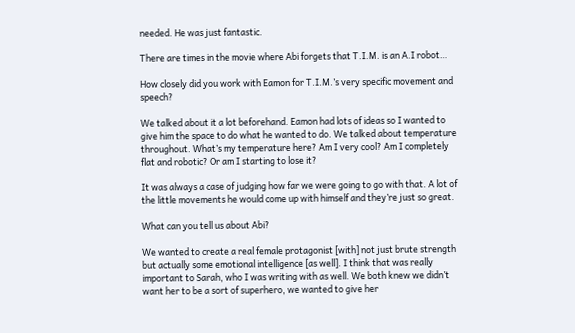needed. He was just fantastic.

There are times in the movie where Abi forgets that T.I.M. is an A.I robot…

How closely did you work with Eamon for T.I.M.’s very specific movement and speech?

We talked about it a lot beforehand. Eamon had lots of ideas so I wanted to give him the space to do what he wanted to do. We talked about temperature throughout. What’s my temperature here? Am I very cool? Am I completely flat and robotic? Or am I starting to lose it?

It was always a case of judging how far we were going to go with that. A lot of the little movements he would come up with himself and they’re just so great.

What can you tell us about Abi?

We wanted to create a real female protagonist [with] not just brute strength but actually some emotional intelligence [as well]. I think that was really important to Sarah, who I was writing with as well. We both knew we didn’t want her to be a sort of superhero, we wanted to give her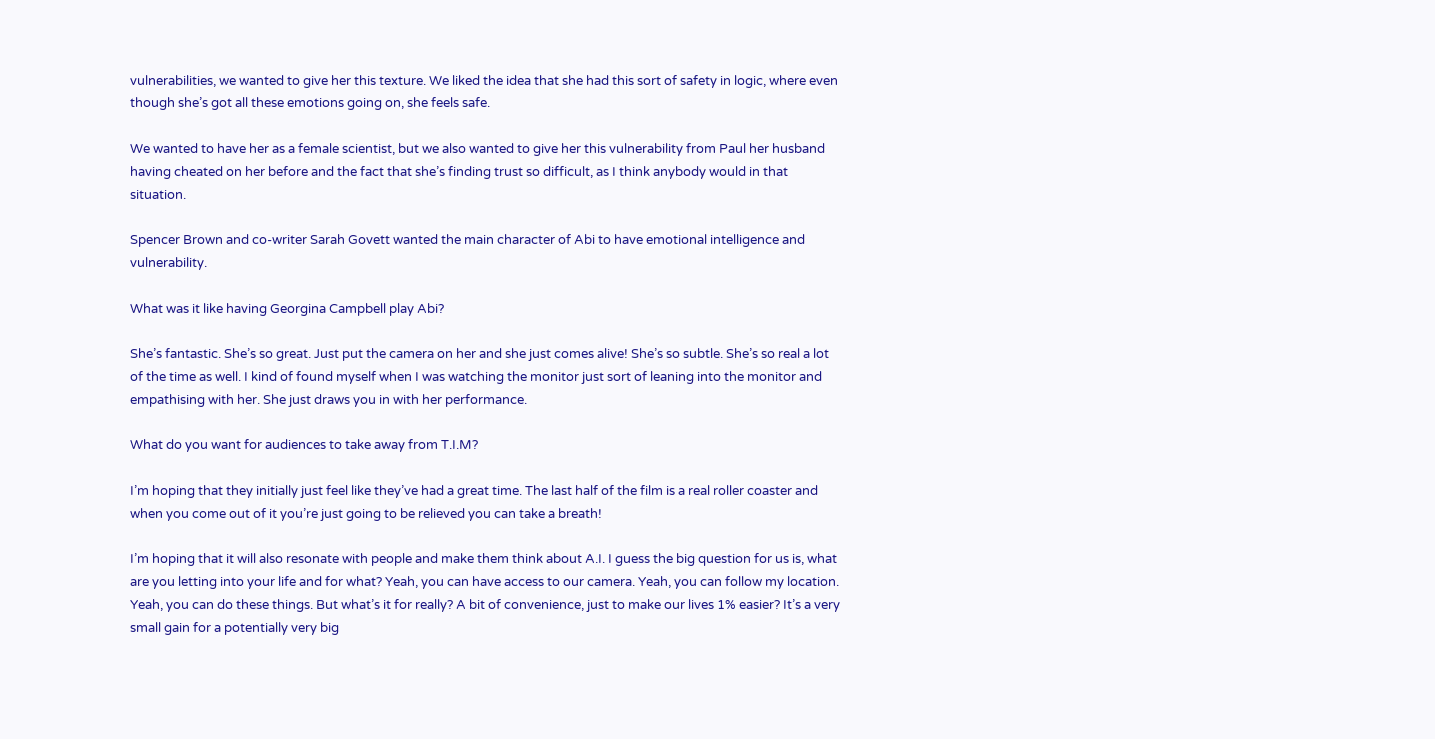vulnerabilities, we wanted to give her this texture. We liked the idea that she had this sort of safety in logic, where even though she’s got all these emotions going on, she feels safe.

We wanted to have her as a female scientist, but we also wanted to give her this vulnerability from Paul her husband having cheated on her before and the fact that she’s finding trust so difficult, as I think anybody would in that situation.

Spencer Brown and co-writer Sarah Govett wanted the main character of Abi to have emotional intelligence and vulnerability.

What was it like having Georgina Campbell play Abi?

She’s fantastic. She’s so great. Just put the camera on her and she just comes alive! She’s so subtle. She’s so real a lot of the time as well. I kind of found myself when I was watching the monitor just sort of leaning into the monitor and empathising with her. She just draws you in with her performance.

What do you want for audiences to take away from T.I.M?

I’m hoping that they initially just feel like they’ve had a great time. The last half of the film is a real roller coaster and when you come out of it you’re just going to be relieved you can take a breath!

I’m hoping that it will also resonate with people and make them think about A.I. I guess the big question for us is, what are you letting into your life and for what? Yeah, you can have access to our camera. Yeah, you can follow my location. Yeah, you can do these things. But what’s it for really? A bit of convenience, just to make our lives 1% easier? It’s a very small gain for a potentially very big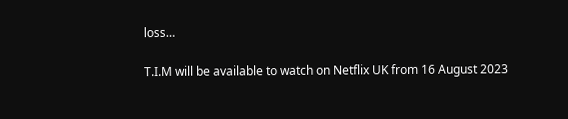loss…

T.I.M will be available to watch on Netflix UK from 16 August 2023